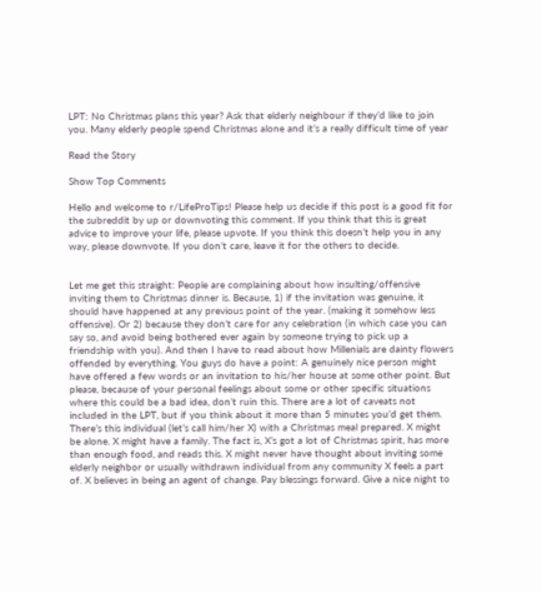LPT: No Christmas plans this year? Ask that elderly neighbour if they’d like to join you. Many elderly people spend Christmas alone and it’s a really difficult time of year

Read the Story

Show Top Comments

Hello and welcome to r/LifeProTips! Please help us decide if this post is a good fit for the subreddit by up or downvoting this comment. If you think that this is great advice to improve your life, please upvote. If you think this doesn’t help you in any way, please downvote. If you don’t care, leave it for the others to decide.


Let me get this straight: People are complaining about how insulting/offensive inviting them to Christmas dinner is. Because, 1) if the invitation was genuine, it should have happened at any previous point of the year. (making it somehow less offensive). Or 2) because they don’t care for any celebration (in which case you can say so, and avoid being bothered ever again by someone trying to pick up a friendship with you). And then I have to read about how Millenials are dainty flowers offended by everything. You guys do have a point: A genuinely nice person might have offered a few words or an invitation to his/her house at some other point. But please, because of your personal feelings about some or other specific situations where this could be a bad idea, don’t ruin this. There are a lot of caveats not included in the LPT, but if you think about it more than 5 minutes you’d get them. There’s this individual (let’s call him/her X) with a Christmas meal prepared. X might be alone. X might have a family. The fact is, X’s got a lot of Christmas spirit, has more than enough food, and reads this. X might never have thought about inviting some elderly neighbor or usually withdrawn individual from any community X feels a part of. X believes in being an agent of change. Pay blessings forward. Give a nice night to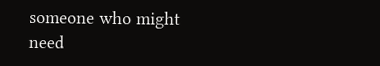someone who might need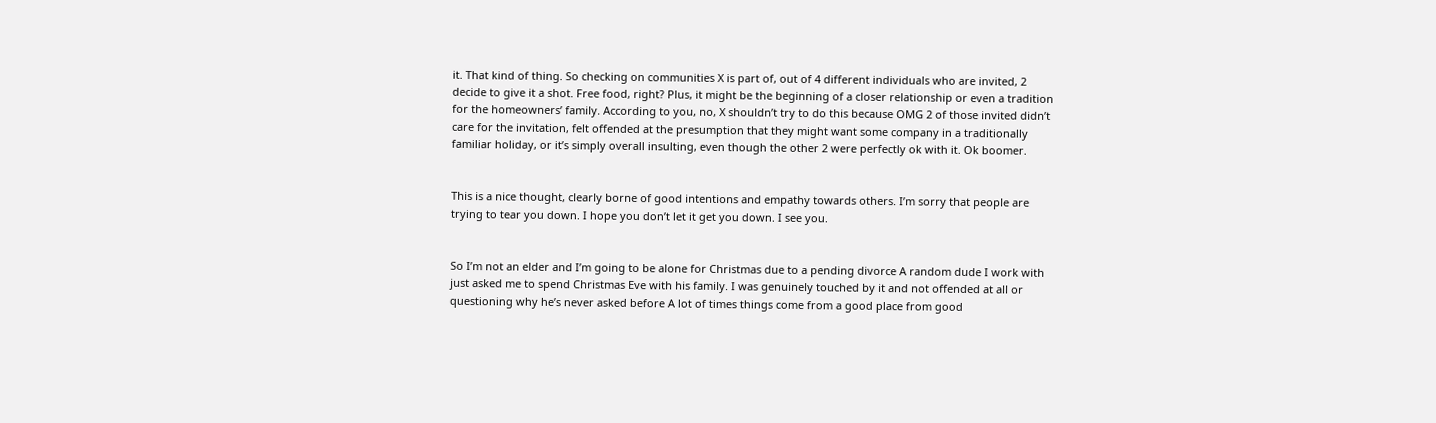it. That kind of thing. So checking on communities X is part of, out of 4 different individuals who are invited, 2 decide to give it a shot. Free food, right? Plus, it might be the beginning of a closer relationship or even a tradition for the homeowners’ family. According to you, no, X shouldn’t try to do this because OMG 2 of those invited didn’t care for the invitation, felt offended at the presumption that they might want some company in a traditionally familiar holiday, or it’s simply overall insulting, even though the other 2 were perfectly ok with it. Ok boomer.


This is a nice thought, clearly borne of good intentions and empathy towards others. I’m sorry that people are trying to tear you down. I hope you don’t let it get you down. I see you.


So I’m not an elder and I’m going to be alone for Christmas due to a pending divorce A random dude I work with just asked me to spend Christmas Eve with his family. I was genuinely touched by it and not offended at all or questioning why he’s never asked before A lot of times things come from a good place from good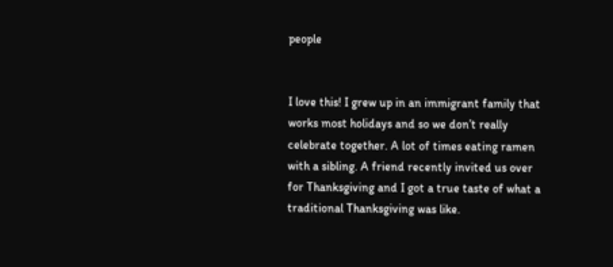people


I love this! I grew up in an immigrant family that works most holidays and so we don’t really celebrate together. A lot of times eating ramen with a sibling. A friend recently invited us over for Thanksgiving and I got a true taste of what a traditional Thanksgiving was like.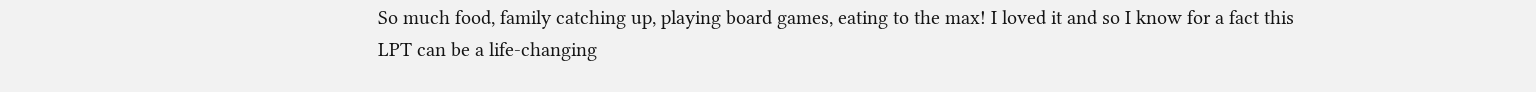So much food, family catching up, playing board games, eating to the max! I loved it and so I know for a fact this LPT can be a life-changing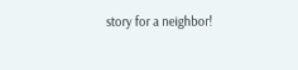story for a neighbor!